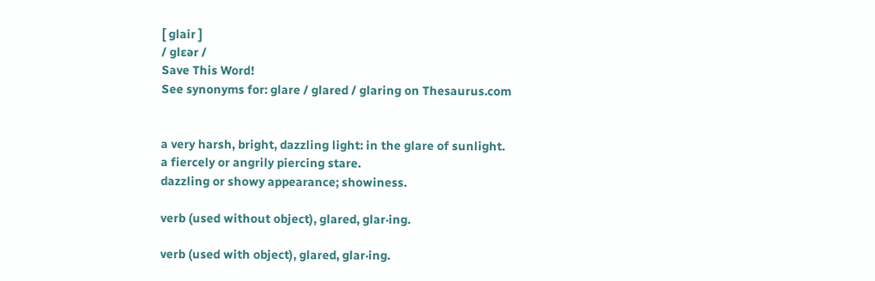[ glair ]
/ glɛər /
Save This Word!
See synonyms for: glare / glared / glaring on Thesaurus.com


a very harsh, bright, dazzling light: in the glare of sunlight.
a fiercely or angrily piercing stare.
dazzling or showy appearance; showiness.

verb (used without object), glared, glar·ing.

verb (used with object), glared, glar·ing.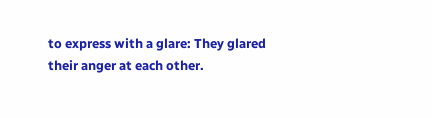to express with a glare: They glared their anger at each other.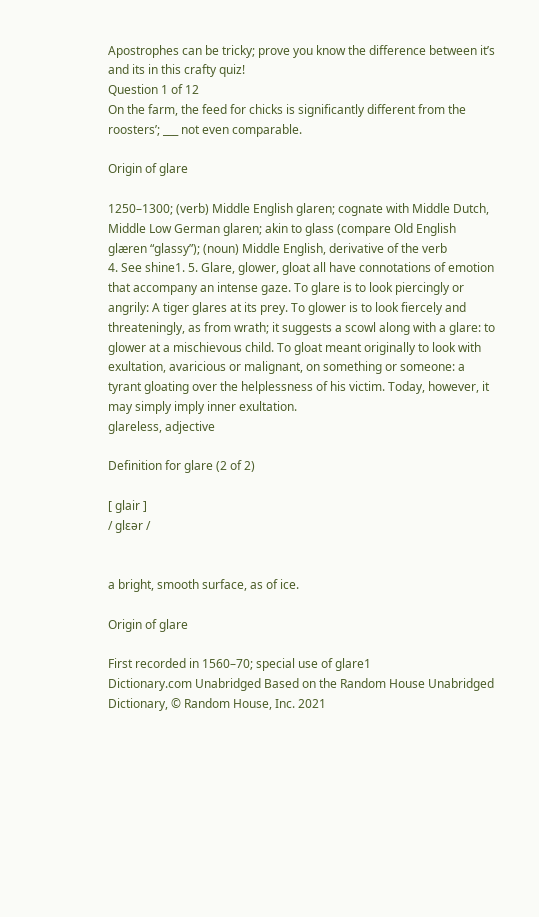Apostrophes can be tricky; prove you know the difference between it’s and its in this crafty quiz!
Question 1 of 12
On the farm, the feed for chicks is significantly different from the roosters’; ___ not even comparable.

Origin of glare

1250–1300; (verb) Middle English glaren; cognate with Middle Dutch, Middle Low German glaren; akin to glass (compare Old English glæren “glassy”); (noun) Middle English, derivative of the verb
4. See shine1. 5. Glare, glower, gloat all have connotations of emotion that accompany an intense gaze. To glare is to look piercingly or angrily: A tiger glares at its prey. To glower is to look fiercely and threateningly, as from wrath; it suggests a scowl along with a glare: to glower at a mischievous child. To gloat meant originally to look with exultation, avaricious or malignant, on something or someone: a tyrant gloating over the helplessness of his victim. Today, however, it may simply imply inner exultation.
glareless, adjective

Definition for glare (2 of 2)

[ glair ]
/ glɛər /


a bright, smooth surface, as of ice.

Origin of glare

First recorded in 1560–70; special use of glare1
Dictionary.com Unabridged Based on the Random House Unabridged Dictionary, © Random House, Inc. 2021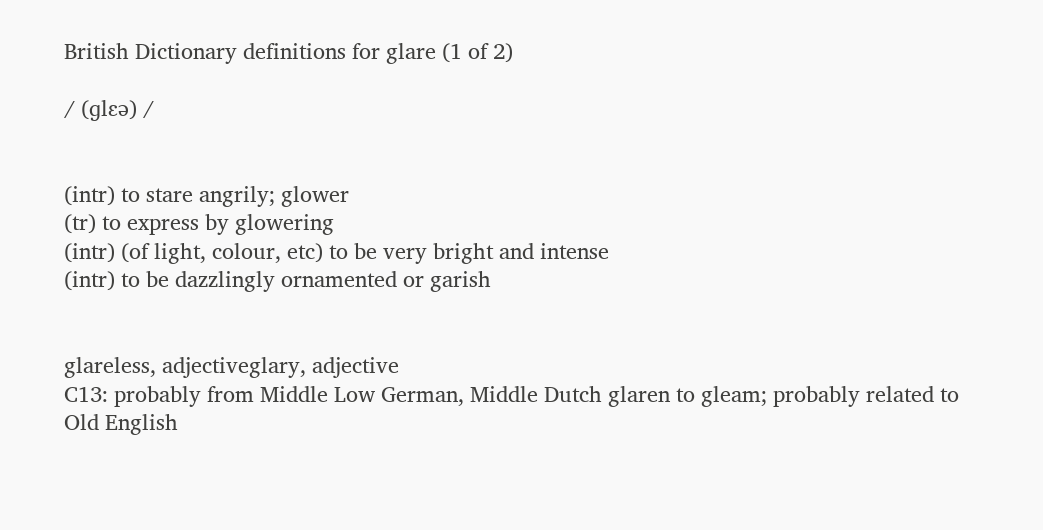British Dictionary definitions for glare (1 of 2)

/ (ɡlɛə) /


(intr) to stare angrily; glower
(tr) to express by glowering
(intr) (of light, colour, etc) to be very bright and intense
(intr) to be dazzlingly ornamented or garish


glareless, adjectiveglary, adjective
C13: probably from Middle Low German, Middle Dutch glaren to gleam; probably related to Old English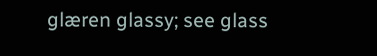glæren glassy; see glass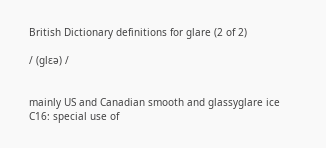British Dictionary definitions for glare (2 of 2)

/ (ɡlɛə) /


mainly US and Canadian smooth and glassyglare ice
C16: special use of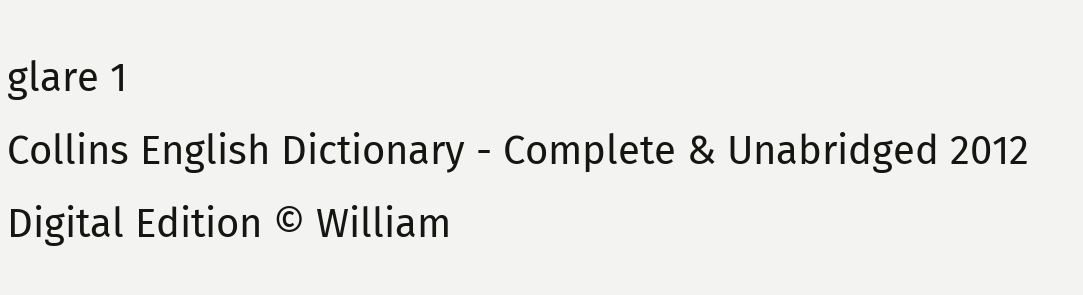glare 1
Collins English Dictionary - Complete & Unabridged 2012 Digital Edition © William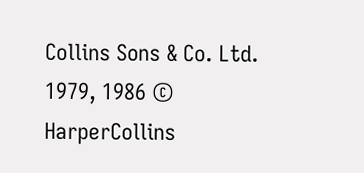Collins Sons & Co. Ltd. 1979, 1986 © HarperCollins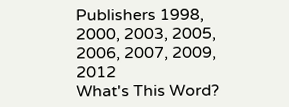Publishers 1998, 2000, 2003, 2005, 2006, 2007, 2009, 2012
What's This Word?